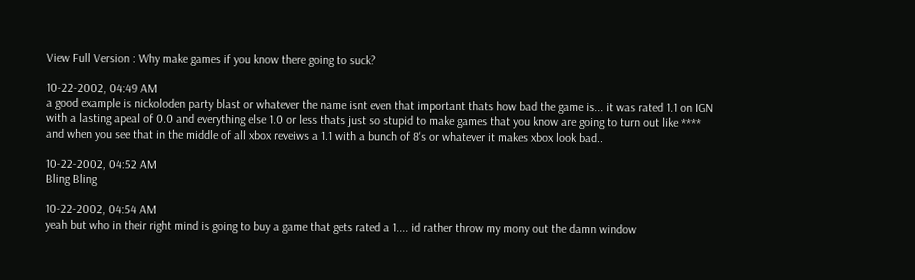View Full Version : Why make games if you know there going to suck?

10-22-2002, 04:49 AM
a good example is nickoloden party blast or whatever the name isnt even that important thats how bad the game is... it was rated 1.1 on IGN with a lasting apeal of 0.0 and everything else 1.0 or less thats just so stupid to make games that you know are going to turn out like **** and when you see that in the middle of all xbox reveiws a 1.1 with a bunch of 8's or whatever it makes xbox look bad..

10-22-2002, 04:52 AM
Bling Bling

10-22-2002, 04:54 AM
yeah but who in their right mind is going to buy a game that gets rated a 1.... id rather throw my mony out the damn window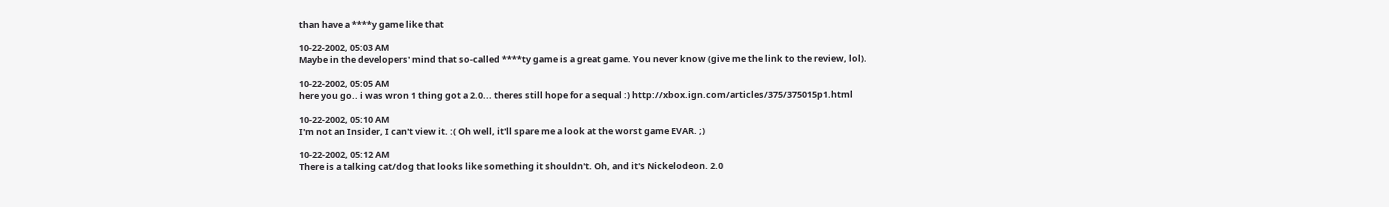than have a ****y game like that

10-22-2002, 05:03 AM
Maybe in the developers' mind that so-called ****ty game is a great game. You never know (give me the link to the review, lol).

10-22-2002, 05:05 AM
here you go.. i was wron 1 thing got a 2.0... theres still hope for a sequal :) http://xbox.ign.com/articles/375/375015p1.html

10-22-2002, 05:10 AM
I'm not an Insider, I can't view it. :( Oh well, it'll spare me a look at the worst game EVAR. ;)

10-22-2002, 05:12 AM
There is a talking cat/dog that looks like something it shouldn't. Oh, and it's Nickelodeon. 2.0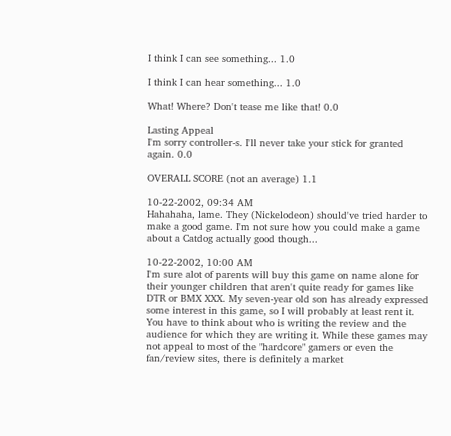I think I can see something... 1.0

I think I can hear something... 1.0

What! Where? Don't tease me like that! 0.0

Lasting Appeal
I'm sorry controller-s. I'll never take your stick for granted again. 0.0

OVERALL SCORE (not an average) 1.1

10-22-2002, 09:34 AM
Hahahaha, lame. They (Nickelodeon) should've tried harder to make a good game. I'm not sure how you could make a game about a Catdog actually good though...

10-22-2002, 10:00 AM
I'm sure alot of parents will buy this game on name alone for their younger children that aren't quite ready for games like DTR or BMX XXX. My seven-year old son has already expressed some interest in this game, so I will probably at least rent it. You have to think about who is writing the review and the audience for which they are writing it. While these games may not appeal to most of the "hardcore" gamers or even the fan/review sites, there is definitely a market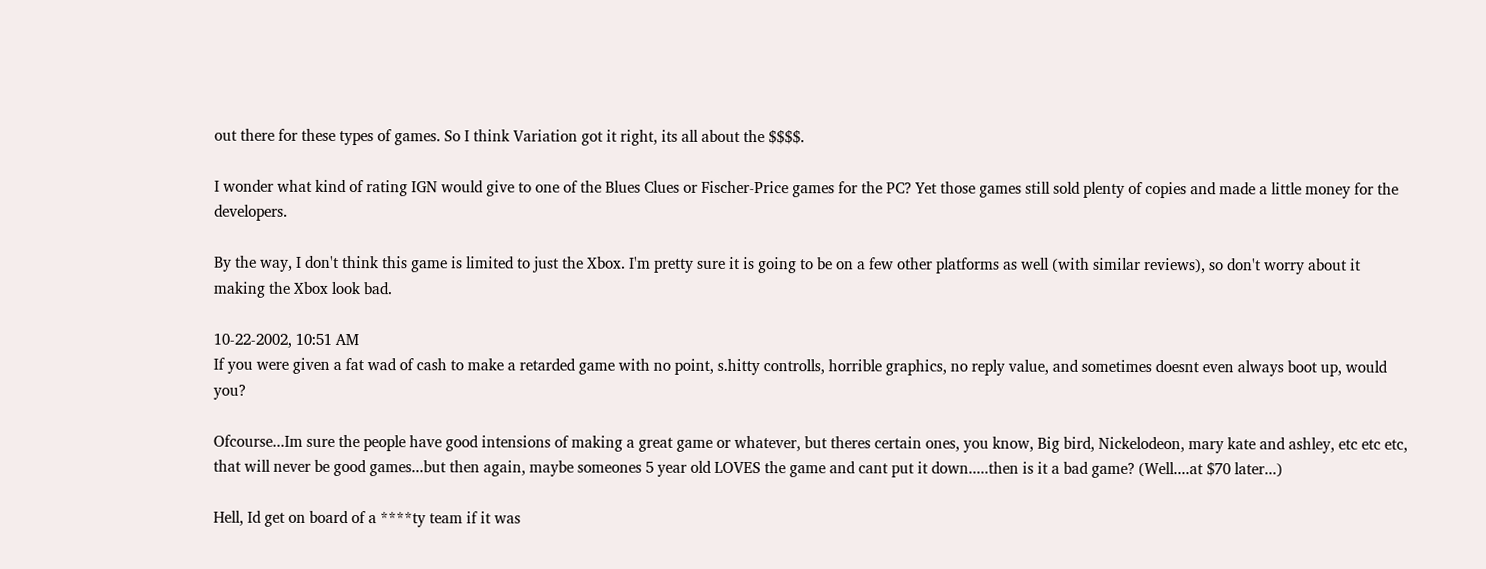out there for these types of games. So I think Variation got it right, its all about the $$$$.

I wonder what kind of rating IGN would give to one of the Blues Clues or Fischer-Price games for the PC? Yet those games still sold plenty of copies and made a little money for the developers.

By the way, I don't think this game is limited to just the Xbox. I'm pretty sure it is going to be on a few other platforms as well (with similar reviews), so don't worry about it making the Xbox look bad.

10-22-2002, 10:51 AM
If you were given a fat wad of cash to make a retarded game with no point, s.hitty controlls, horrible graphics, no reply value, and sometimes doesnt even always boot up, would you?

Ofcourse...Im sure the people have good intensions of making a great game or whatever, but theres certain ones, you know, Big bird, Nickelodeon, mary kate and ashley, etc etc etc, that will never be good games...but then again, maybe someones 5 year old LOVES the game and cant put it down.....then is it a bad game? (Well....at $70 later...)

Hell, Id get on board of a ****ty team if it was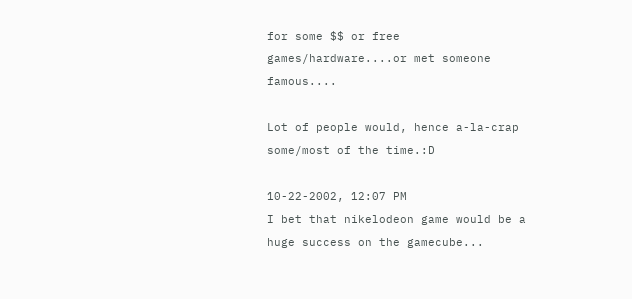for some $$ or free games/hardware....or met someone famous....

Lot of people would, hence a-la-crap some/most of the time.:D

10-22-2002, 12:07 PM
I bet that nikelodeon game would be a huge success on the gamecube...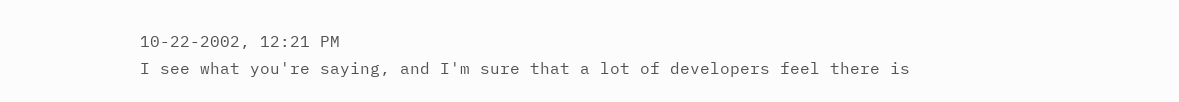10-22-2002, 12:21 PM
I see what you're saying, and I'm sure that a lot of developers feel there is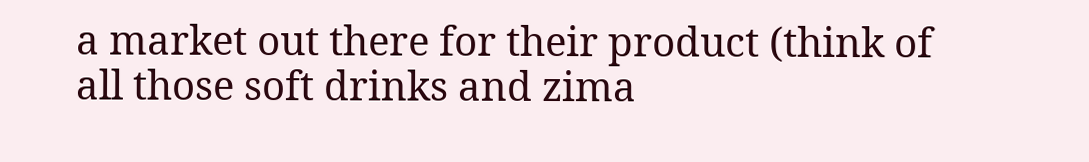a market out there for their product (think of all those soft drinks and zima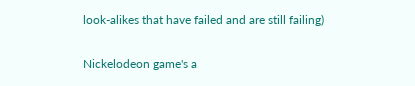look-alikes that have failed and are still failing)

Nickelodeon game's a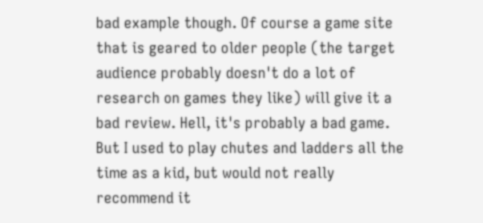bad example though. Of course a game site that is geared to older people (the target audience probably doesn't do a lot of research on games they like) will give it a bad review. Hell, it's probably a bad game. But I used to play chutes and ladders all the time as a kid, but would not really recommend it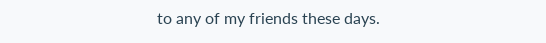to any of my friends these days.